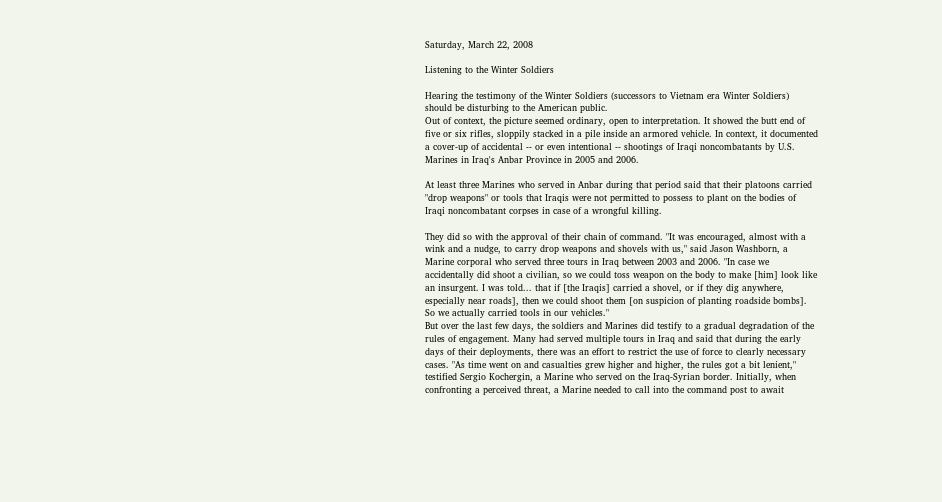Saturday, March 22, 2008

Listening to the Winter Soldiers

Hearing the testimony of the Winter Soldiers (successors to Vietnam era Winter Soldiers) should be disturbing to the American public.
Out of context, the picture seemed ordinary, open to interpretation. It showed the butt end of five or six rifles, sloppily stacked in a pile inside an armored vehicle. In context, it documented a cover-up of accidental -- or even intentional -- shootings of Iraqi noncombatants by U.S. Marines in Iraq's Anbar Province in 2005 and 2006.

At least three Marines who served in Anbar during that period said that their platoons carried "drop weapons" or tools that Iraqis were not permitted to possess to plant on the bodies of Iraqi noncombatant corpses in case of a wrongful killing.

They did so with the approval of their chain of command. "It was encouraged, almost with a wink and a nudge, to carry drop weapons and shovels with us," said Jason Washborn, a Marine corporal who served three tours in Iraq between 2003 and 2006. "In case we accidentally did shoot a civilian, so we could toss weapon on the body to make [him] look like an insurgent. I was told... that if [the Iraqis] carried a shovel, or if they dig anywhere, especially near roads], then we could shoot them [on suspicion of planting roadside bombs]. So we actually carried tools in our vehicles."
But over the last few days, the soldiers and Marines did testify to a gradual degradation of the rules of engagement. Many had served multiple tours in Iraq and said that during the early days of their deployments, there was an effort to restrict the use of force to clearly necessary cases. "As time went on and casualties grew higher and higher, the rules got a bit lenient," testified Sergio Kochergin, a Marine who served on the Iraq-Syrian border. Initially, when confronting a perceived threat, a Marine needed to call into the command post to await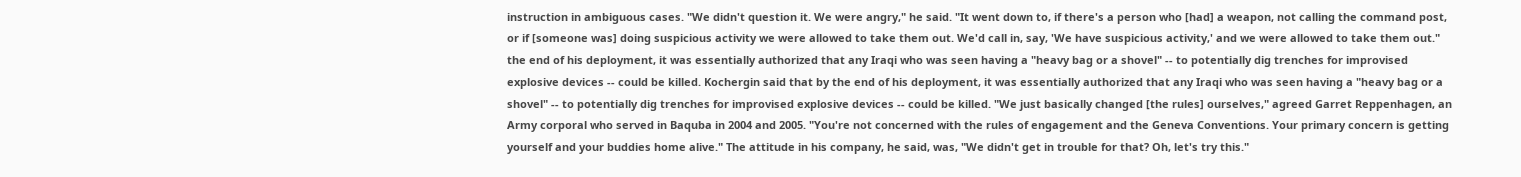instruction in ambiguous cases. "We didn't question it. We were angry," he said. "It went down to, if there's a person who [had] a weapon, not calling the command post, or if [someone was] doing suspicious activity we were allowed to take them out. We'd call in, say, 'We have suspicious activity,' and we were allowed to take them out." the end of his deployment, it was essentially authorized that any Iraqi who was seen having a "heavy bag or a shovel" -- to potentially dig trenches for improvised explosive devices -- could be killed. Kochergin said that by the end of his deployment, it was essentially authorized that any Iraqi who was seen having a "heavy bag or a shovel" -- to potentially dig trenches for improvised explosive devices -- could be killed. "We just basically changed [the rules] ourselves," agreed Garret Reppenhagen, an Army corporal who served in Baquba in 2004 and 2005. "You're not concerned with the rules of engagement and the Geneva Conventions. Your primary concern is getting yourself and your buddies home alive." The attitude in his company, he said, was, "We didn't get in trouble for that? Oh, let's try this."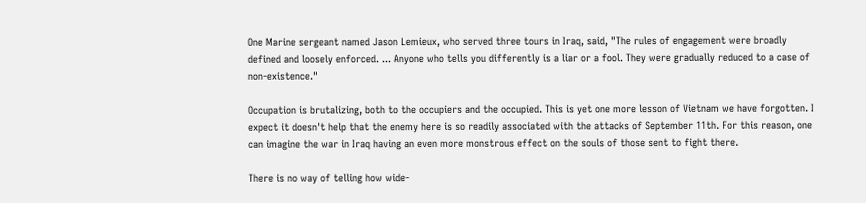One Marine sergeant named Jason Lemieux, who served three tours in Iraq, said, "The rules of engagement were broadly defined and loosely enforced. ... Anyone who tells you differently is a liar or a fool. They were gradually reduced to a case of non-existence."

Occupation is brutalizing, both to the occupiers and the occupied. This is yet one more lesson of Vietnam we have forgotten. I expect it doesn't help that the enemy here is so readily associated with the attacks of September 11th. For this reason, one can imagine the war in Iraq having an even more monstrous effect on the souls of those sent to fight there.

There is no way of telling how wide-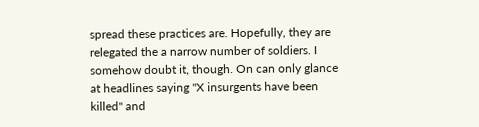spread these practices are. Hopefully, they are relegated the a narrow number of soldiers. I somehow doubt it, though. On can only glance at headlines saying "X insurgents have been killed" and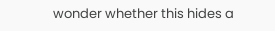wonder whether this hides a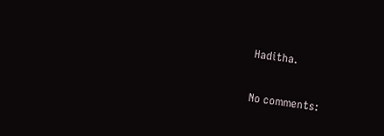Haditha.

No comments: